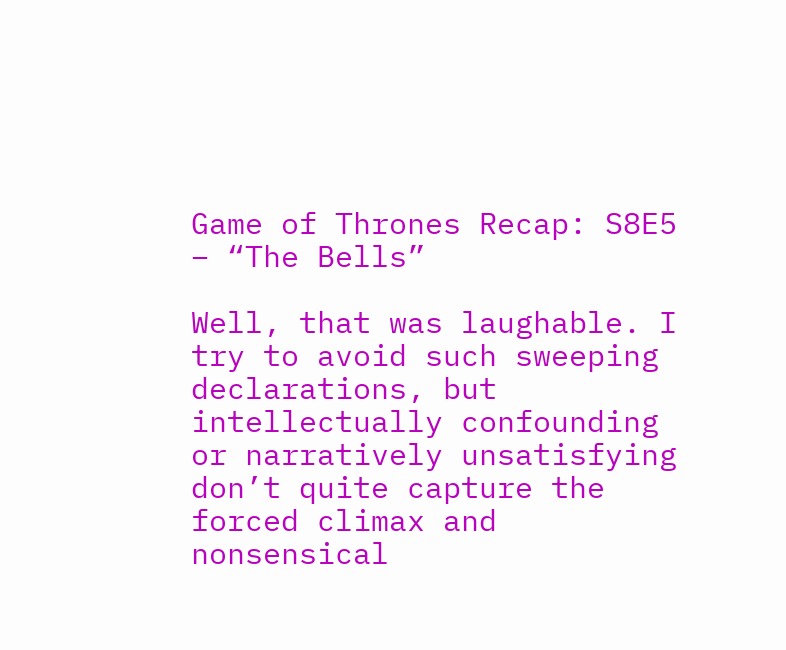Game of Thrones Recap: S8E5 – “The Bells”

Well, that was laughable. I try to avoid such sweeping declarations, but intellectually confounding or narratively unsatisfying don’t quite capture the forced climax and nonsensical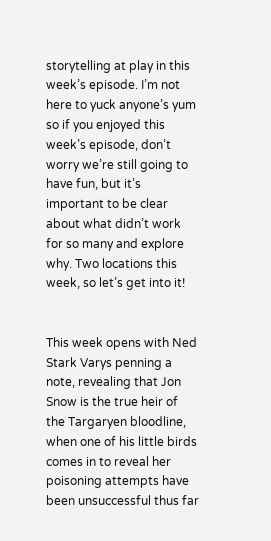storytelling at play in this week’s episode. I’m not here to yuck anyone’s yum so if you enjoyed this week’s episode, don’t worry we’re still going to have fun, but it’s important to be clear about what didn’t work for so many and explore why. Two locations this week, so let’s get into it!


This week opens with Ned Stark Varys penning a note, revealing that Jon Snow is the true heir of the Targaryen bloodline, when one of his little birds comes in to reveal her poisoning attempts have been unsuccessful thus far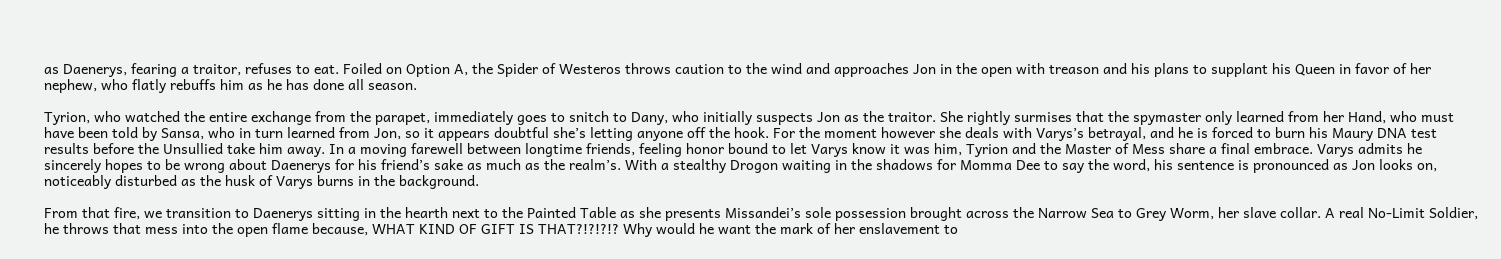as Daenerys, fearing a traitor, refuses to eat. Foiled on Option A, the Spider of Westeros throws caution to the wind and approaches Jon in the open with treason and his plans to supplant his Queen in favor of her nephew, who flatly rebuffs him as he has done all season.

Tyrion, who watched the entire exchange from the parapet, immediately goes to snitch to Dany, who initially suspects Jon as the traitor. She rightly surmises that the spymaster only learned from her Hand, who must have been told by Sansa, who in turn learned from Jon, so it appears doubtful she’s letting anyone off the hook. For the moment however she deals with Varys’s betrayal, and he is forced to burn his Maury DNA test results before the Unsullied take him away. In a moving farewell between longtime friends, feeling honor bound to let Varys know it was him, Tyrion and the Master of Mess share a final embrace. Varys admits he sincerely hopes to be wrong about Daenerys for his friend’s sake as much as the realm’s. With a stealthy Drogon waiting in the shadows for Momma Dee to say the word, his sentence is pronounced as Jon looks on, noticeably disturbed as the husk of Varys burns in the background.

From that fire, we transition to Daenerys sitting in the hearth next to the Painted Table as she presents Missandei’s sole possession brought across the Narrow Sea to Grey Worm, her slave collar. A real No-Limit Soldier, he throws that mess into the open flame because, WHAT KIND OF GIFT IS THAT?!?!?!? Why would he want the mark of her enslavement to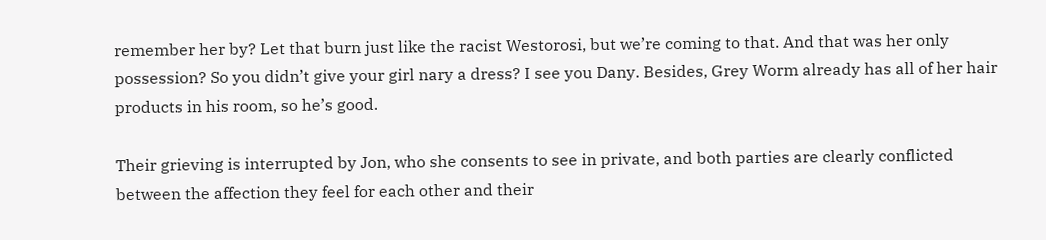remember her by? Let that burn just like the racist Westorosi, but we’re coming to that. And that was her only possession? So you didn’t give your girl nary a dress? I see you Dany. Besides, Grey Worm already has all of her hair products in his room, so he’s good.

Their grieving is interrupted by Jon, who she consents to see in private, and both parties are clearly conflicted between the affection they feel for each other and their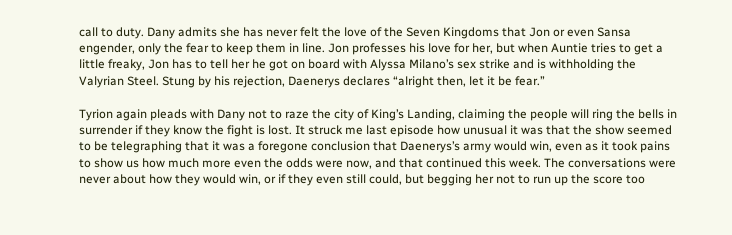call to duty. Dany admits she has never felt the love of the Seven Kingdoms that Jon or even Sansa engender, only the fear to keep them in line. Jon professes his love for her, but when Auntie tries to get a little freaky, Jon has to tell her he got on board with Alyssa Milano’s sex strike and is withholding the Valyrian Steel. Stung by his rejection, Daenerys declares “alright then, let it be fear.”

Tyrion again pleads with Dany not to raze the city of King’s Landing, claiming the people will ring the bells in surrender if they know the fight is lost. It struck me last episode how unusual it was that the show seemed to be telegraphing that it was a foregone conclusion that Daenerys’s army would win, even as it took pains to show us how much more even the odds were now, and that continued this week. The conversations were never about how they would win, or if they even still could, but begging her not to run up the score too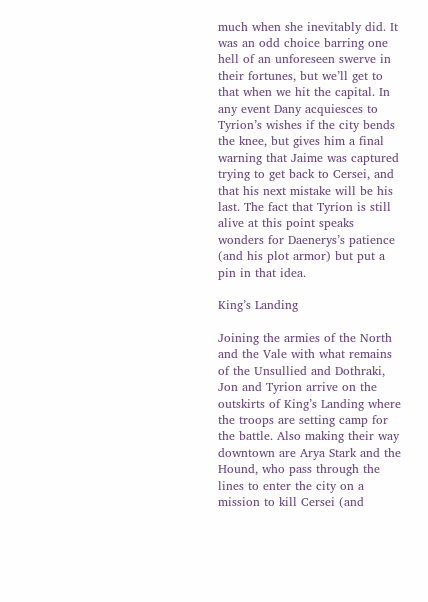much when she inevitably did. It was an odd choice barring one hell of an unforeseen swerve in their fortunes, but we’ll get to that when we hit the capital. In any event Dany acquiesces to Tyrion’s wishes if the city bends the knee, but gives him a final warning that Jaime was captured trying to get back to Cersei, and that his next mistake will be his last. The fact that Tyrion is still alive at this point speaks wonders for Daenerys’s patience (and his plot armor) but put a pin in that idea.

King’s Landing

Joining the armies of the North and the Vale with what remains of the Unsullied and Dothraki, Jon and Tyrion arrive on the outskirts of King’s Landing where the troops are setting camp for the battle. Also making their way downtown are Arya Stark and the Hound, who pass through the lines to enter the city on a mission to kill Cersei (and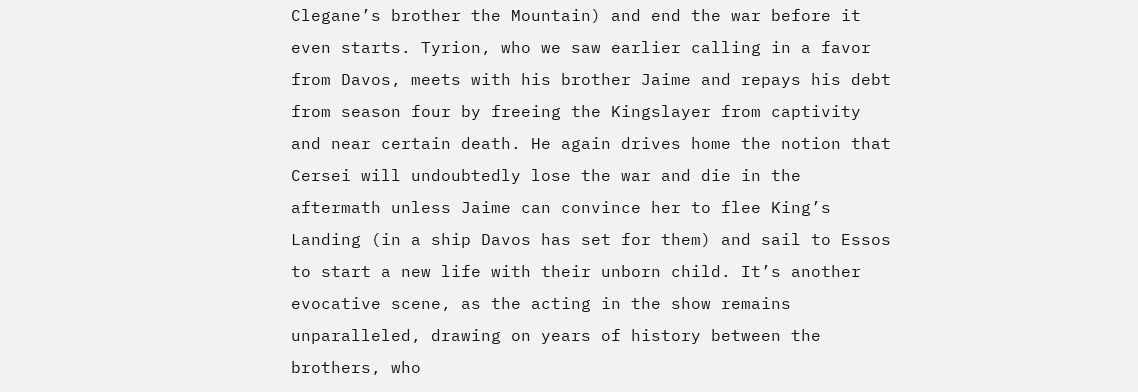Clegane’s brother the Mountain) and end the war before it even starts. Tyrion, who we saw earlier calling in a favor from Davos, meets with his brother Jaime and repays his debt from season four by freeing the Kingslayer from captivity and near certain death. He again drives home the notion that Cersei will undoubtedly lose the war and die in the aftermath unless Jaime can convince her to flee King’s Landing (in a ship Davos has set for them) and sail to Essos to start a new life with their unborn child. It’s another evocative scene, as the acting in the show remains unparalleled, drawing on years of history between the brothers, who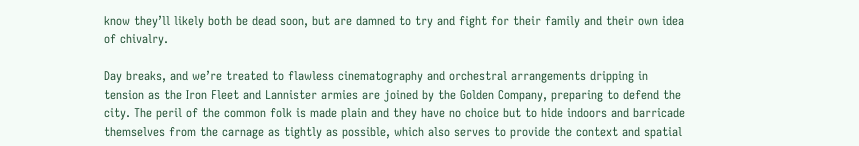know they’ll likely both be dead soon, but are damned to try and fight for their family and their own idea of chivalry.

Day breaks, and we’re treated to flawless cinematography and orchestral arrangements dripping in tension as the Iron Fleet and Lannister armies are joined by the Golden Company, preparing to defend the city. The peril of the common folk is made plain and they have no choice but to hide indoors and barricade themselves from the carnage as tightly as possible, which also serves to provide the context and spatial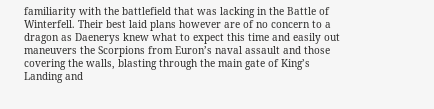familiarity with the battlefield that was lacking in the Battle of Winterfell. Their best laid plans however are of no concern to a dragon as Daenerys knew what to expect this time and easily out maneuvers the Scorpions from Euron’s naval assault and those covering the walls, blasting through the main gate of King’s Landing and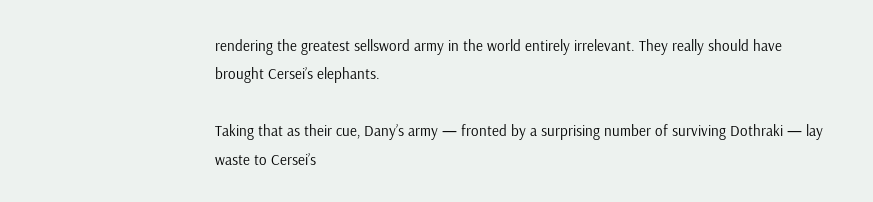rendering the greatest sellsword army in the world entirely irrelevant. They really should have brought Cersei’s elephants.

Taking that as their cue, Dany’s army — fronted by a surprising number of surviving Dothraki — lay waste to Cersei’s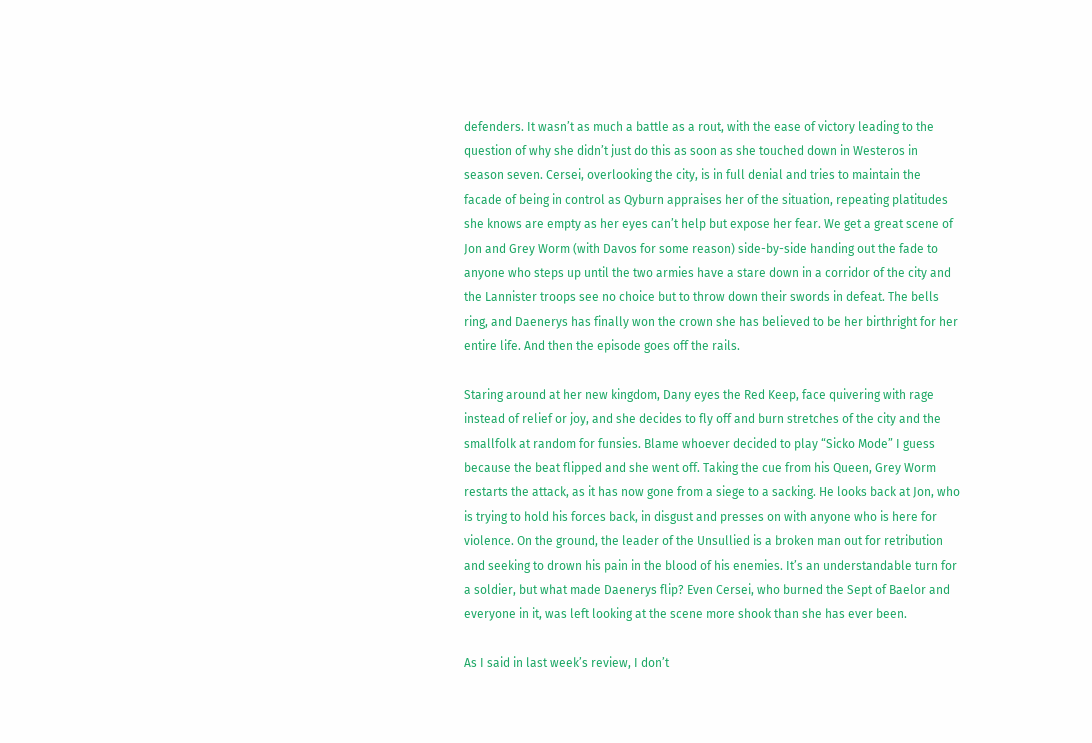defenders. It wasn’t as much a battle as a rout, with the ease of victory leading to the question of why she didn’t just do this as soon as she touched down in Westeros in season seven. Cersei, overlooking the city, is in full denial and tries to maintain the facade of being in control as Qyburn appraises her of the situation, repeating platitudes she knows are empty as her eyes can’t help but expose her fear. We get a great scene of Jon and Grey Worm (with Davos for some reason) side-by-side handing out the fade to anyone who steps up until the two armies have a stare down in a corridor of the city and the Lannister troops see no choice but to throw down their swords in defeat. The bells ring, and Daenerys has finally won the crown she has believed to be her birthright for her entire life. And then the episode goes off the rails.

Staring around at her new kingdom, Dany eyes the Red Keep, face quivering with rage instead of relief or joy, and she decides to fly off and burn stretches of the city and the smallfolk at random for funsies. Blame whoever decided to play “Sicko Mode” I guess because the beat flipped and she went off. Taking the cue from his Queen, Grey Worm restarts the attack, as it has now gone from a siege to a sacking. He looks back at Jon, who is trying to hold his forces back, in disgust and presses on with anyone who is here for violence. On the ground, the leader of the Unsullied is a broken man out for retribution and seeking to drown his pain in the blood of his enemies. It’s an understandable turn for a soldier, but what made Daenerys flip? Even Cersei, who burned the Sept of Baelor and everyone in it, was left looking at the scene more shook than she has ever been.

As I said in last week’s review, I don’t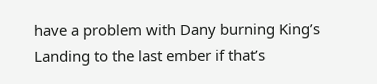have a problem with Dany burning King’s Landing to the last ember if that’s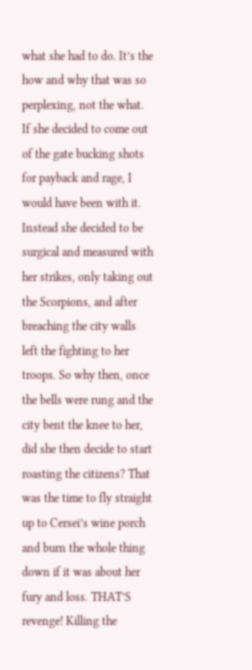what she had to do. It’s the how and why that was so perplexing, not the what. If she decided to come out of the gate bucking shots for payback and rage, I would have been with it. Instead she decided to be surgical and measured with her strikes, only taking out the Scorpions, and after breaching the city walls left the fighting to her troops. So why then, once the bells were rung and the city bent the knee to her, did she then decide to start roasting the citizens? That was the time to fly straight up to Cersei’s wine porch and burn the whole thing down if it was about her fury and loss. THAT’S revenge! Killing the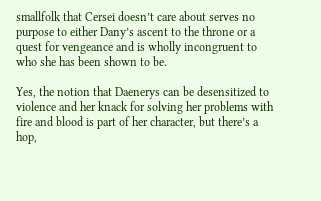smallfolk that Cersei doesn’t care about serves no purpose to either Dany’s ascent to the throne or a quest for vengeance and is wholly incongruent to who she has been shown to be.

Yes, the notion that Daenerys can be desensitized to violence and her knack for solving her problems with fire and blood is part of her character, but there’s a hop,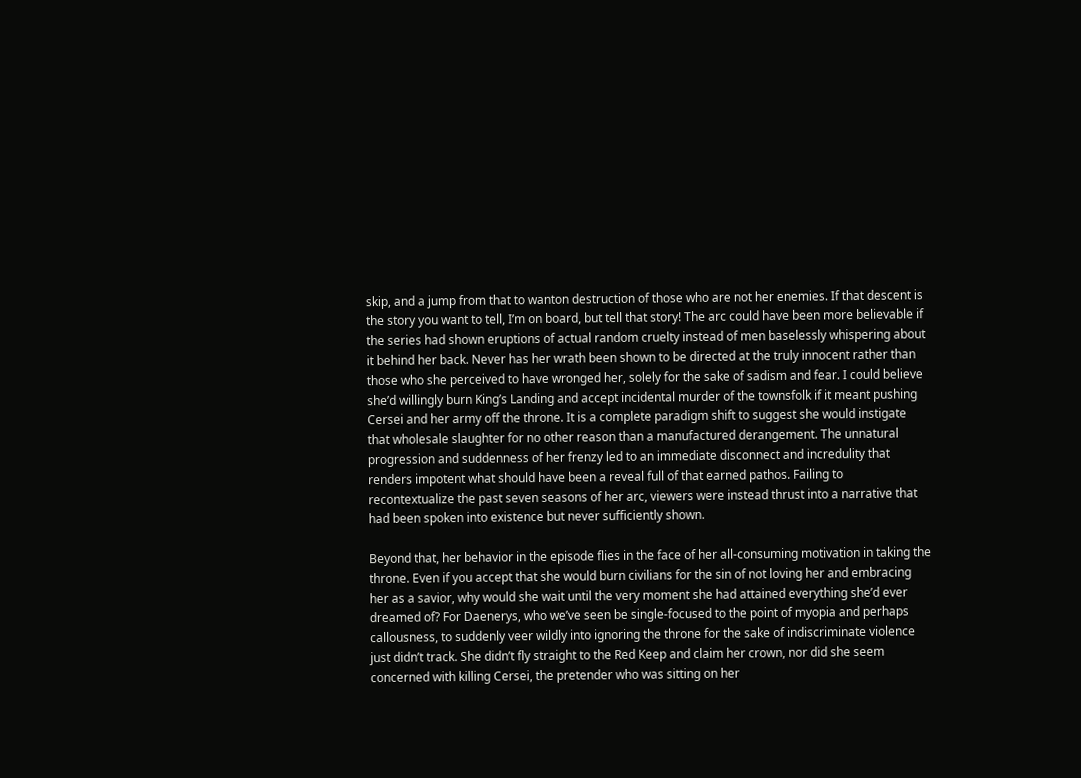skip, and a jump from that to wanton destruction of those who are not her enemies. If that descent is the story you want to tell, I’m on board, but tell that story! The arc could have been more believable if the series had shown eruptions of actual random cruelty instead of men baselessly whispering about it behind her back. Never has her wrath been shown to be directed at the truly innocent rather than those who she perceived to have wronged her, solely for the sake of sadism and fear. I could believe she’d willingly burn King’s Landing and accept incidental murder of the townsfolk if it meant pushing Cersei and her army off the throne. It is a complete paradigm shift to suggest she would instigate that wholesale slaughter for no other reason than a manufactured derangement. The unnatural progression and suddenness of her frenzy led to an immediate disconnect and incredulity that renders impotent what should have been a reveal full of that earned pathos. Failing to recontextualize the past seven seasons of her arc, viewers were instead thrust into a narrative that had been spoken into existence but never sufficiently shown.

Beyond that, her behavior in the episode flies in the face of her all-consuming motivation in taking the throne. Even if you accept that she would burn civilians for the sin of not loving her and embracing her as a savior, why would she wait until the very moment she had attained everything she’d ever dreamed of? For Daenerys, who we’ve seen be single-focused to the point of myopia and perhaps callousness, to suddenly veer wildly into ignoring the throne for the sake of indiscriminate violence just didn’t track. She didn’t fly straight to the Red Keep and claim her crown, nor did she seem concerned with killing Cersei, the pretender who was sitting on her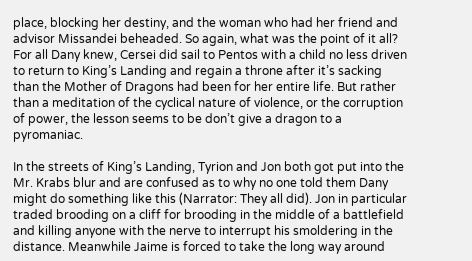place, blocking her destiny, and the woman who had her friend and advisor Missandei beheaded. So again, what was the point of it all? For all Dany knew, Cersei did sail to Pentos with a child no less driven to return to King’s Landing and regain a throne after it’s sacking than the Mother of Dragons had been for her entire life. But rather than a meditation of the cyclical nature of violence, or the corruption of power, the lesson seems to be don’t give a dragon to a pyromaniac.

In the streets of King’s Landing, Tyrion and Jon both got put into the Mr. Krabs blur and are confused as to why no one told them Dany might do something like this (Narrator: They all did). Jon in particular traded brooding on a cliff for brooding in the middle of a battlefield and killing anyone with the nerve to interrupt his smoldering in the distance. Meanwhile Jaime is forced to take the long way around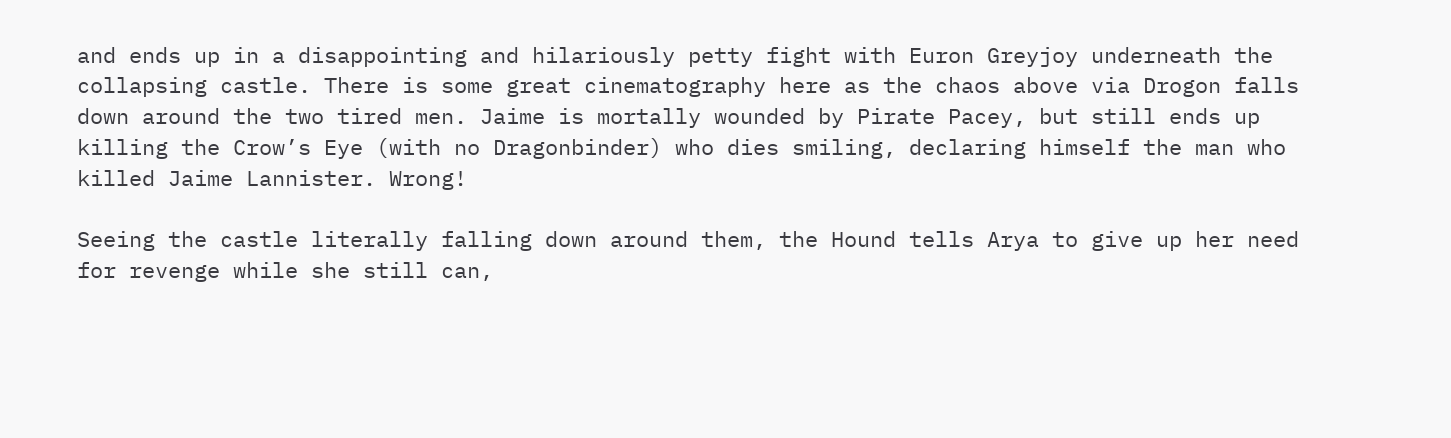and ends up in a disappointing and hilariously petty fight with Euron Greyjoy underneath the collapsing castle. There is some great cinematography here as the chaos above via Drogon falls down around the two tired men. Jaime is mortally wounded by Pirate Pacey, but still ends up killing the Crow’s Eye (with no Dragonbinder) who dies smiling, declaring himself the man who killed Jaime Lannister. Wrong!

Seeing the castle literally falling down around them, the Hound tells Arya to give up her need for revenge while she still can,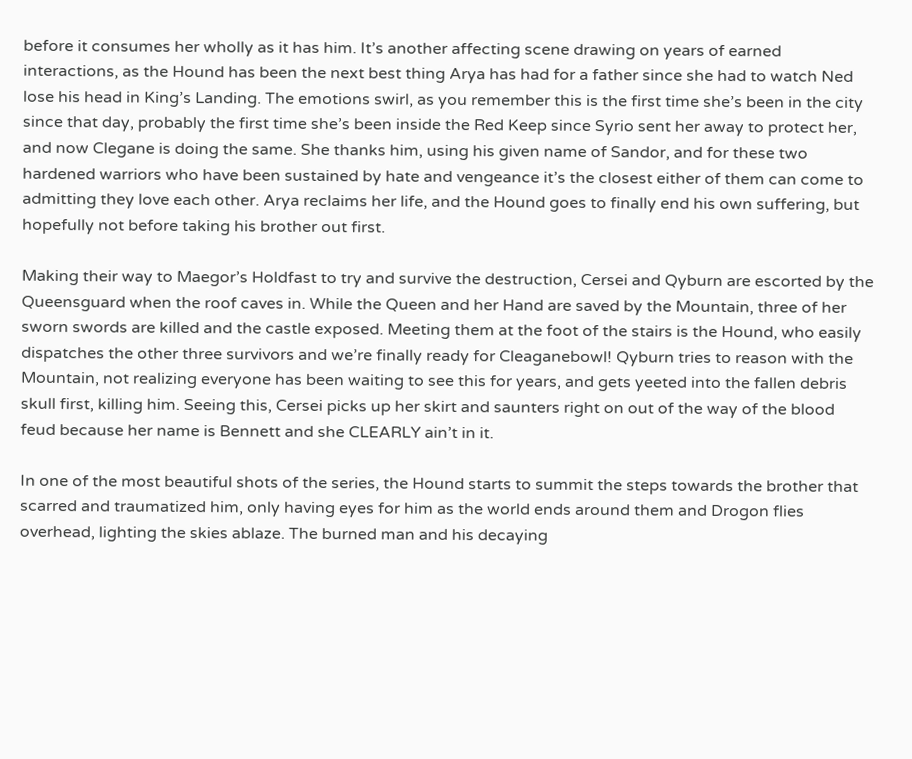before it consumes her wholly as it has him. It’s another affecting scene drawing on years of earned interactions, as the Hound has been the next best thing Arya has had for a father since she had to watch Ned lose his head in King’s Landing. The emotions swirl, as you remember this is the first time she’s been in the city since that day, probably the first time she’s been inside the Red Keep since Syrio sent her away to protect her, and now Clegane is doing the same. She thanks him, using his given name of Sandor, and for these two hardened warriors who have been sustained by hate and vengeance it’s the closest either of them can come to admitting they love each other. Arya reclaims her life, and the Hound goes to finally end his own suffering, but hopefully not before taking his brother out first.

Making their way to Maegor’s Holdfast to try and survive the destruction, Cersei and Qyburn are escorted by the Queensguard when the roof caves in. While the Queen and her Hand are saved by the Mountain, three of her sworn swords are killed and the castle exposed. Meeting them at the foot of the stairs is the Hound, who easily dispatches the other three survivors and we’re finally ready for Cleaganebowl! Qyburn tries to reason with the Mountain, not realizing everyone has been waiting to see this for years, and gets yeeted into the fallen debris skull first, killing him. Seeing this, Cersei picks up her skirt and saunters right on out of the way of the blood feud because her name is Bennett and she CLEARLY ain’t in it.

In one of the most beautiful shots of the series, the Hound starts to summit the steps towards the brother that scarred and traumatized him, only having eyes for him as the world ends around them and Drogon flies overhead, lighting the skies ablaze. The burned man and his decaying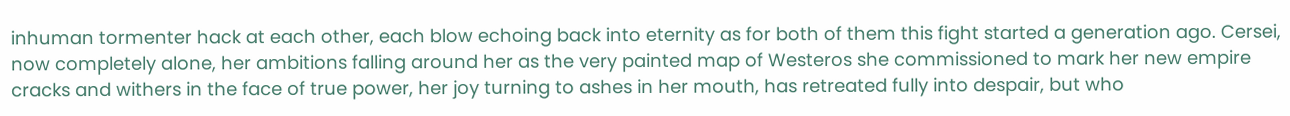inhuman tormenter hack at each other, each blow echoing back into eternity as for both of them this fight started a generation ago. Cersei, now completely alone, her ambitions falling around her as the very painted map of Westeros she commissioned to mark her new empire cracks and withers in the face of true power, her joy turning to ashes in her mouth, has retreated fully into despair, but who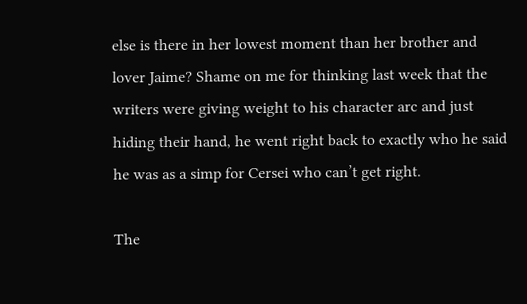else is there in her lowest moment than her brother and lover Jaime? Shame on me for thinking last week that the writers were giving weight to his character arc and just hiding their hand, he went right back to exactly who he said he was as a simp for Cersei who can’t get right.

The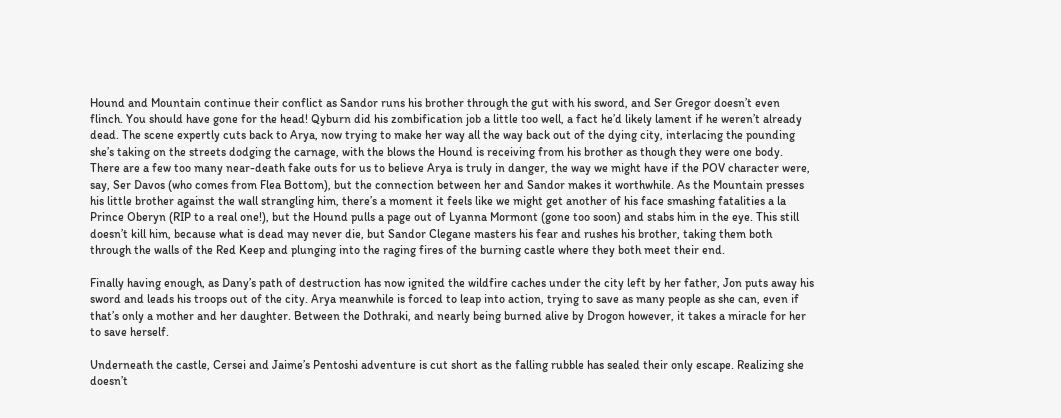Hound and Mountain continue their conflict as Sandor runs his brother through the gut with his sword, and Ser Gregor doesn’t even flinch. You should have gone for the head! Qyburn did his zombification job a little too well, a fact he’d likely lament if he weren’t already dead. The scene expertly cuts back to Arya, now trying to make her way all the way back out of the dying city, interlacing the pounding she’s taking on the streets dodging the carnage, with the blows the Hound is receiving from his brother as though they were one body. There are a few too many near-death fake outs for us to believe Arya is truly in danger, the way we might have if the POV character were, say, Ser Davos (who comes from Flea Bottom), but the connection between her and Sandor makes it worthwhile. As the Mountain presses his little brother against the wall strangling him, there’s a moment it feels like we might get another of his face smashing fatalities a la Prince Oberyn (RIP to a real one!), but the Hound pulls a page out of Lyanna Mormont (gone too soon) and stabs him in the eye. This still doesn’t kill him, because what is dead may never die, but Sandor Clegane masters his fear and rushes his brother, taking them both through the walls of the Red Keep and plunging into the raging fires of the burning castle where they both meet their end.

Finally having enough, as Dany’s path of destruction has now ignited the wildfire caches under the city left by her father, Jon puts away his sword and leads his troops out of the city. Arya meanwhile is forced to leap into action, trying to save as many people as she can, even if that’s only a mother and her daughter. Between the Dothraki, and nearly being burned alive by Drogon however, it takes a miracle for her to save herself.

Underneath the castle, Cersei and Jaime’s Pentoshi adventure is cut short as the falling rubble has sealed their only escape. Realizing she doesn’t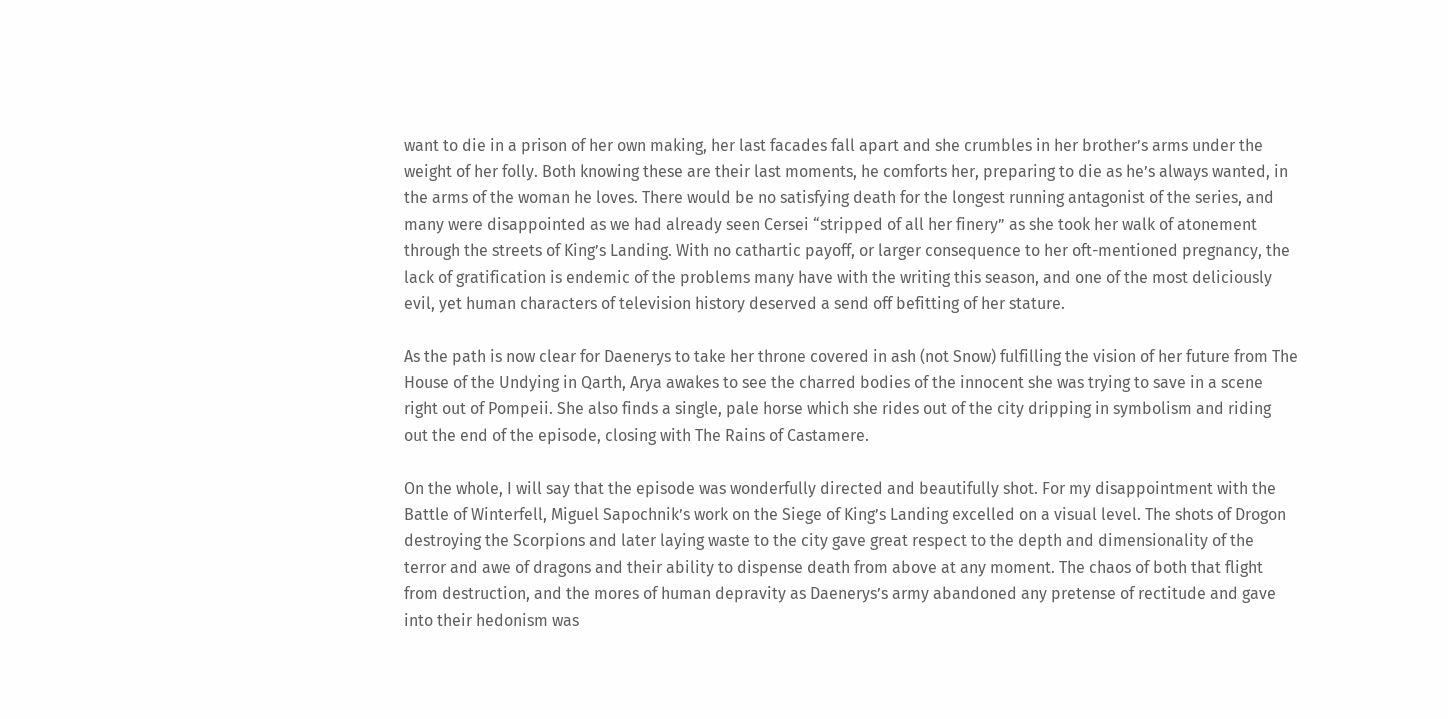want to die in a prison of her own making, her last facades fall apart and she crumbles in her brother’s arms under the weight of her folly. Both knowing these are their last moments, he comforts her, preparing to die as he’s always wanted, in the arms of the woman he loves. There would be no satisfying death for the longest running antagonist of the series, and many were disappointed as we had already seen Cersei “stripped of all her finery” as she took her walk of atonement through the streets of King’s Landing. With no cathartic payoff, or larger consequence to her oft-mentioned pregnancy, the lack of gratification is endemic of the problems many have with the writing this season, and one of the most deliciously evil, yet human characters of television history deserved a send off befitting of her stature.

As the path is now clear for Daenerys to take her throne covered in ash (not Snow) fulfilling the vision of her future from The House of the Undying in Qarth, Arya awakes to see the charred bodies of the innocent she was trying to save in a scene right out of Pompeii. She also finds a single, pale horse which she rides out of the city dripping in symbolism and riding out the end of the episode, closing with The Rains of Castamere.

On the whole, I will say that the episode was wonderfully directed and beautifully shot. For my disappointment with the Battle of Winterfell, Miguel Sapochnik’s work on the Siege of King’s Landing excelled on a visual level. The shots of Drogon destroying the Scorpions and later laying waste to the city gave great respect to the depth and dimensionality of the terror and awe of dragons and their ability to dispense death from above at any moment. The chaos of both that flight from destruction, and the mores of human depravity as Daenerys’s army abandoned any pretense of rectitude and gave into their hedonism was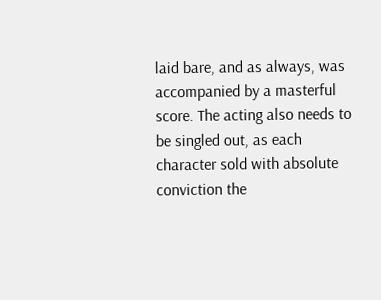laid bare, and as always, was accompanied by a masterful score. The acting also needs to be singled out, as each character sold with absolute conviction the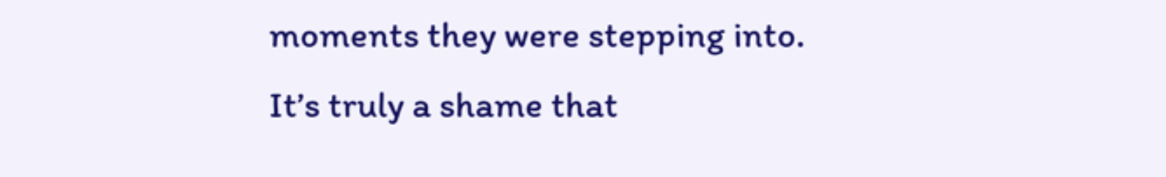moments they were stepping into. It’s truly a shame that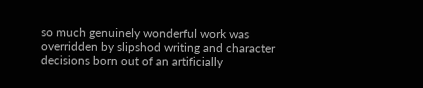so much genuinely wonderful work was overridden by slipshod writing and character decisions born out of an artificially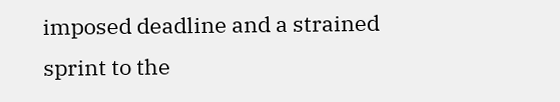imposed deadline and a strained sprint to the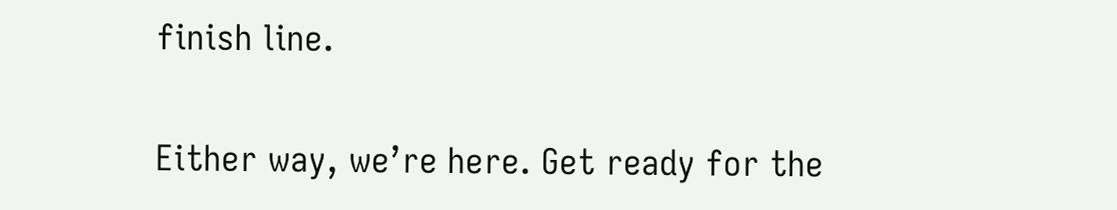finish line.

Either way, we’re here. Get ready for the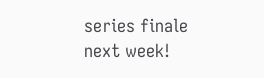series finale next week!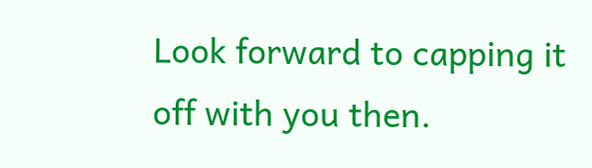Look forward to capping it off with you then.